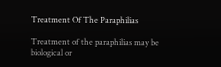Treatment Of The Paraphilias

Treatment of the paraphilias may be biological or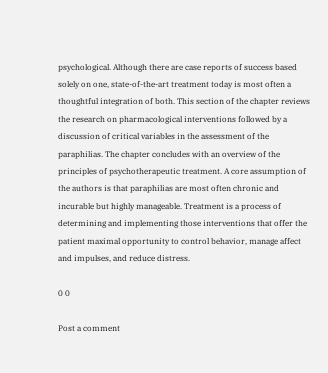psychological. Although there are case reports of success based solely on one, state-of-the-art treatment today is most often a thoughtful integration of both. This section of the chapter reviews the research on pharmacological interventions followed by a discussion of critical variables in the assessment of the paraphilias. The chapter concludes with an overview of the principles of psychotherapeutic treatment. A core assumption of the authors is that paraphilias are most often chronic and incurable but highly manageable. Treatment is a process of determining and implementing those interventions that offer the patient maximal opportunity to control behavior, manage affect and impulses, and reduce distress.

0 0

Post a comment